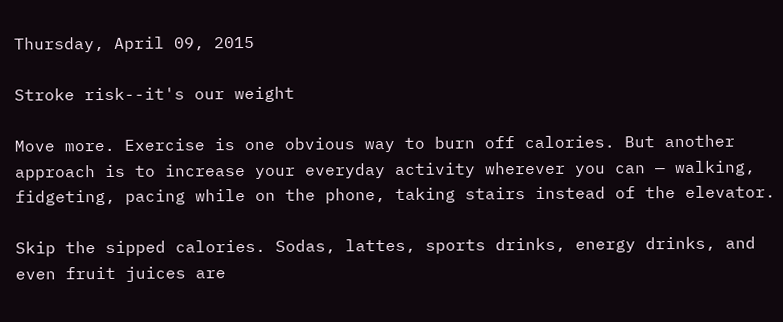Thursday, April 09, 2015

Stroke risk--it's our weight

Move more. Exercise is one obvious way to burn off calories. But another approach is to increase your everyday activity wherever you can — walking, fidgeting, pacing while on the phone, taking stairs instead of the elevator.

Skip the sipped calories. Sodas, lattes, sports drinks, energy drinks, and even fruit juices are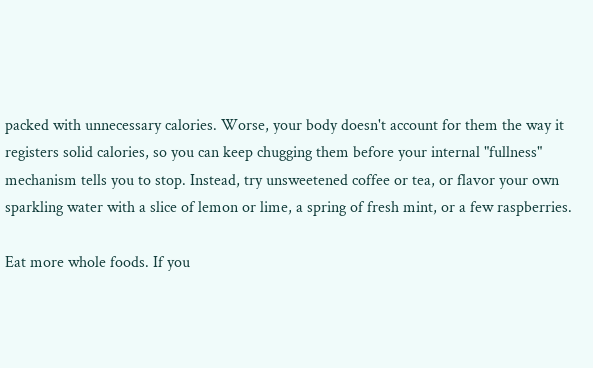packed with unnecessary calories. Worse, your body doesn't account for them the way it registers solid calories, so you can keep chugging them before your internal "fullness" mechanism tells you to stop. Instead, try unsweetened coffee or tea, or flavor your own sparkling water with a slice of lemon or lime, a spring of fresh mint, or a few raspberries.

Eat more whole foods. If you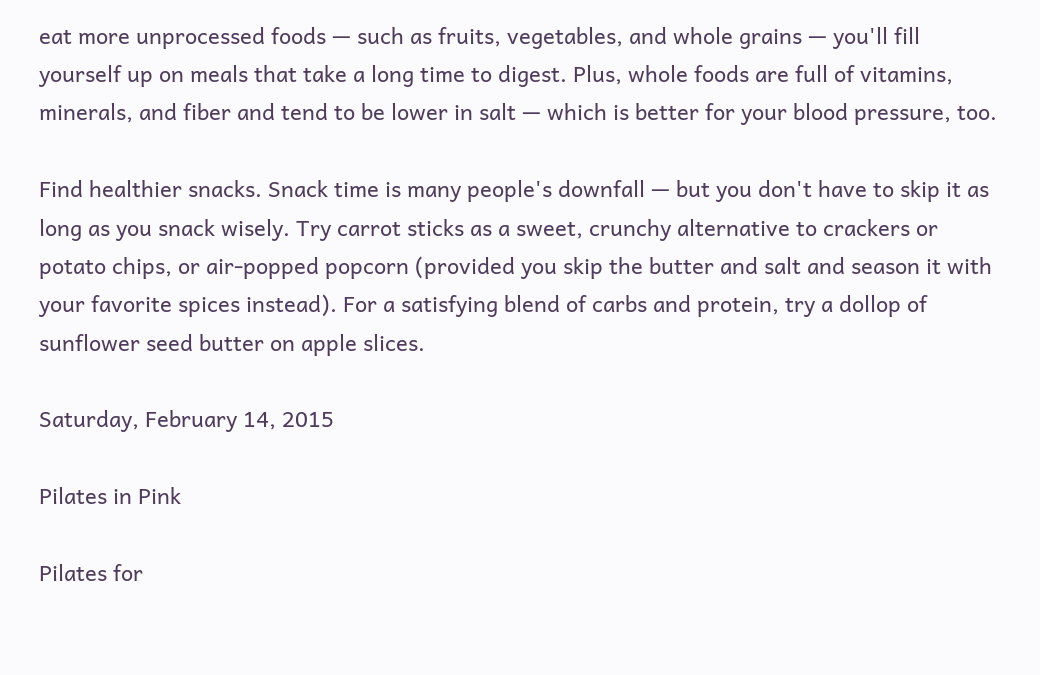eat more unprocessed foods — such as fruits, vegetables, and whole grains — you'll fill yourself up on meals that take a long time to digest. Plus, whole foods are full of vitamins, minerals, and fiber and tend to be lower in salt — which is better for your blood pressure, too.

Find healthier snacks. Snack time is many people's downfall — but you don't have to skip it as long as you snack wisely. Try carrot sticks as a sweet, crunchy alternative to crackers or potato chips, or air-popped popcorn (provided you skip the butter and salt and season it with your favorite spices instead). For a satisfying blend of carbs and protein, try a dollop of sunflower seed butter on apple slices.

Saturday, February 14, 2015

Pilates in Pink

Pilates for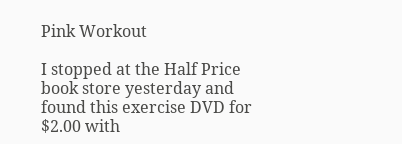Pink Workout

I stopped at the Half Price book store yesterday and found this exercise DVD for $2.00 with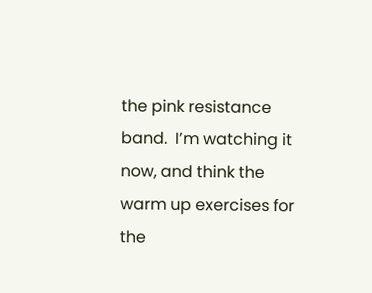the pink resistance band.  I’m watching it now, and think the warm up exercises for the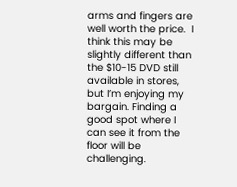arms and fingers are well worth the price.  I think this may be slightly different than the $10-15 DVD still available in stores, but I’m enjoying my bargain. Finding a good spot where I can see it from the floor will be challenging.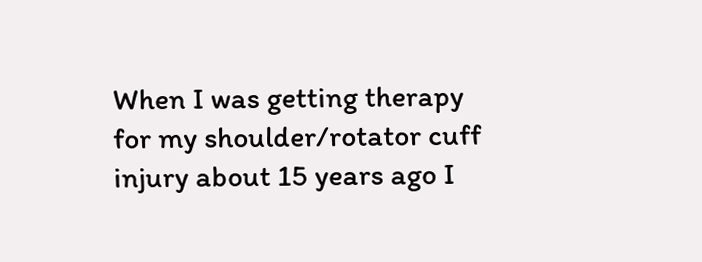When I was getting therapy for my shoulder/rotator cuff injury about 15 years ago I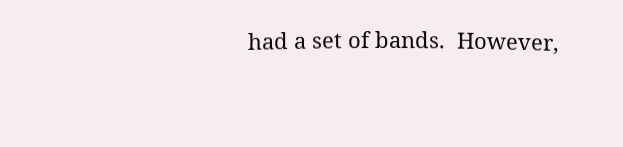had a set of bands.  However,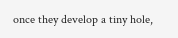once they develop a tiny hole,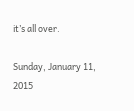it’s all over.

Sunday, January 11, 2015